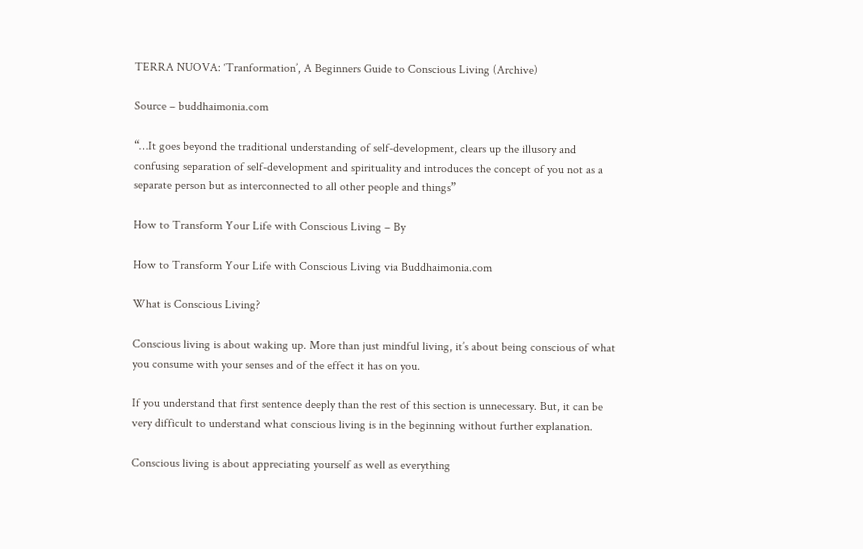TERRA NUOVA: ‘Tranformation’, A Beginners Guide to Conscious Living (Archive)

Source – buddhaimonia.com

“…It goes beyond the traditional understanding of self-development, clears up the illusory and confusing separation of self-development and spirituality and introduces the concept of you not as a separate person but as interconnected to all other people and things”

How to Transform Your Life with Conscious Living – By

How to Transform Your Life with Conscious Living via Buddhaimonia.com

What is Conscious Living?

Conscious living is about waking up. More than just mindful living, it’s about being conscious of what you consume with your senses and of the effect it has on you.

If you understand that first sentence deeply than the rest of this section is unnecessary. But, it can be very difficult to understand what conscious living is in the beginning without further explanation.

Conscious living is about appreciating yourself as well as everything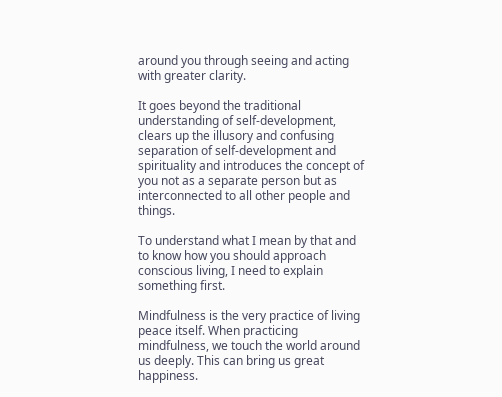around you through seeing and acting with greater clarity.

It goes beyond the traditional understanding of self-development, clears up the illusory and confusing separation of self-development and spirituality and introduces the concept of you not as a separate person but as interconnected to all other people and things.

To understand what I mean by that and to know how you should approach conscious living, I need to explain something first.

Mindfulness is the very practice of living peace itself. When practicing mindfulness, we touch the world around us deeply. This can bring us great happiness.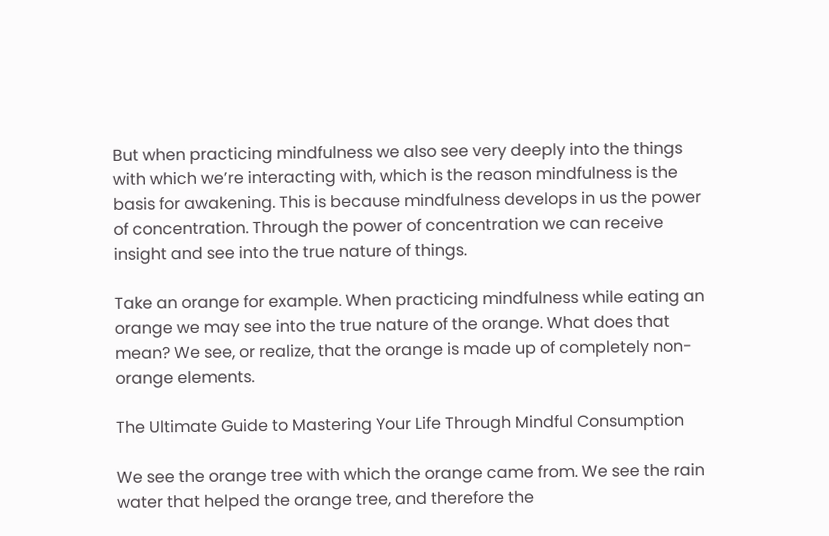But when practicing mindfulness we also see very deeply into the things with which we’re interacting with, which is the reason mindfulness is the basis for awakening. This is because mindfulness develops in us the power of concentration. Through the power of concentration we can receive insight and see into the true nature of things.

Take an orange for example. When practicing mindfulness while eating an orange we may see into the true nature of the orange. What does that mean? We see, or realize, that the orange is made up of completely non-orange elements.

The Ultimate Guide to Mastering Your Life Through Mindful Consumption

We see the orange tree with which the orange came from. We see the rain water that helped the orange tree, and therefore the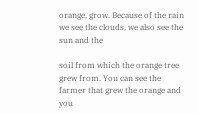orange, grow. Because of the rain we see the clouds, we also see the sun and the

soil from which the orange tree grew from. You can see the farmer that grew the orange and you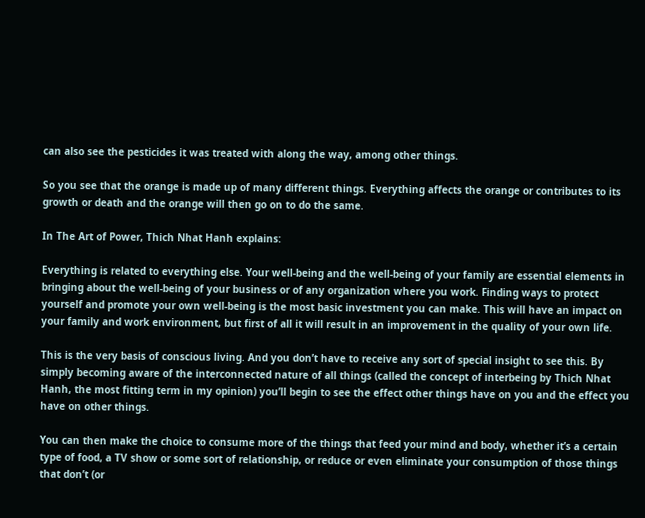can also see the pesticides it was treated with along the way, among other things.

So you see that the orange is made up of many different things. Everything affects the orange or contributes to its growth or death and the orange will then go on to do the same.

In The Art of Power, Thich Nhat Hanh explains:

Everything is related to everything else. Your well-being and the well-being of your family are essential elements in bringing about the well-being of your business or of any organization where you work. Finding ways to protect yourself and promote your own well-being is the most basic investment you can make. This will have an impact on your family and work environment, but first of all it will result in an improvement in the quality of your own life.

This is the very basis of conscious living. And you don’t have to receive any sort of special insight to see this. By simply becoming aware of the interconnected nature of all things (called the concept of interbeing by Thich Nhat Hanh, the most fitting term in my opinion) you’ll begin to see the effect other things have on you and the effect you have on other things.

You can then make the choice to consume more of the things that feed your mind and body, whether it’s a certain type of food, a TV show or some sort of relationship, or reduce or even eliminate your consumption of those things that don’t (or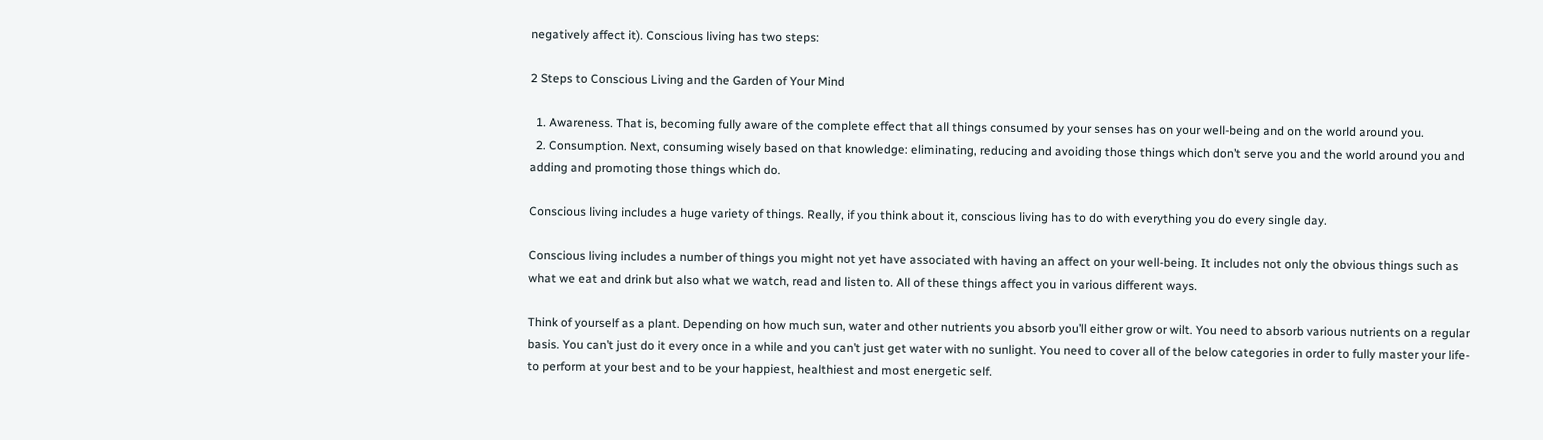negatively affect it). Conscious living has two steps:

2 Steps to Conscious Living and the Garden of Your Mind

  1. Awareness. That is, becoming fully aware of the complete effect that all things consumed by your senses has on your well-being and on the world around you.
  2. Consumption. Next, consuming wisely based on that knowledge: eliminating, reducing and avoiding those things which don’t serve you and the world around you and adding and promoting those things which do.

Conscious living includes a huge variety of things. Really, if you think about it, conscious living has to do with everything you do every single day.

Conscious living includes a number of things you might not yet have associated with having an affect on your well-being. It includes not only the obvious things such as what we eat and drink but also what we watch, read and listen to. All of these things affect you in various different ways.

Think of yourself as a plant. Depending on how much sun, water and other nutrients you absorb you’ll either grow or wilt. You need to absorb various nutrients on a regular basis. You can’t just do it every once in a while and you can’t just get water with no sunlight. You need to cover all of the below categories in order to fully master your life- to perform at your best and to be your happiest, healthiest and most energetic self.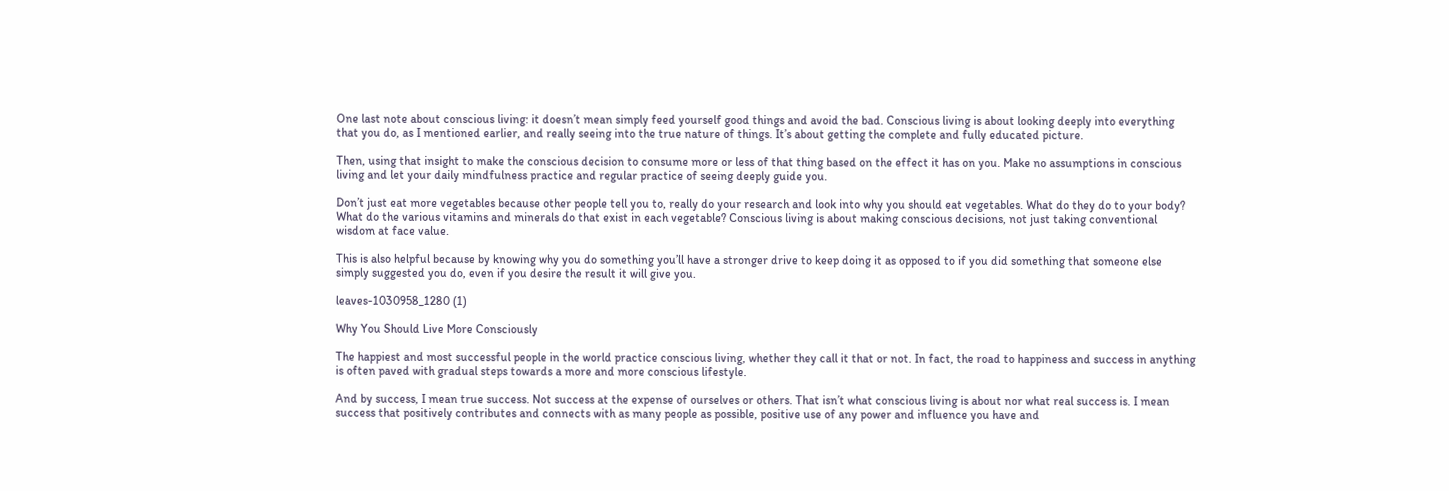One last note about conscious living: it doesn’t mean simply feed yourself good things and avoid the bad. Conscious living is about looking deeply into everything that you do, as I mentioned earlier, and really seeing into the true nature of things. It’s about getting the complete and fully educated picture.

Then, using that insight to make the conscious decision to consume more or less of that thing based on the effect it has on you. Make no assumptions in conscious living and let your daily mindfulness practice and regular practice of seeing deeply guide you.

Don’t just eat more vegetables because other people tell you to, really do your research and look into why you should eat vegetables. What do they do to your body? What do the various vitamins and minerals do that exist in each vegetable? Conscious living is about making conscious decisions, not just taking conventional wisdom at face value.

This is also helpful because by knowing why you do something you’ll have a stronger drive to keep doing it as opposed to if you did something that someone else simply suggested you do, even if you desire the result it will give you.

leaves-1030958_1280 (1)

Why You Should Live More Consciously

The happiest and most successful people in the world practice conscious living, whether they call it that or not. In fact, the road to happiness and success in anything is often paved with gradual steps towards a more and more conscious lifestyle.

And by success, I mean true success. Not success at the expense of ourselves or others. That isn’t what conscious living is about nor what real success is. I mean success that positively contributes and connects with as many people as possible, positive use of any power and influence you have and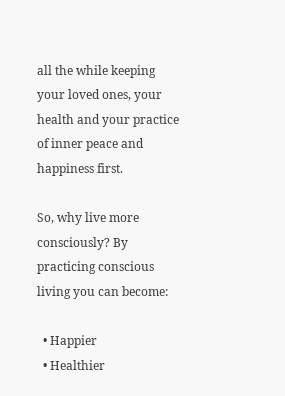all the while keeping your loved ones, your health and your practice of inner peace and happiness first.

So, why live more consciously? By practicing conscious living you can become:

  • Happier
  • Healthier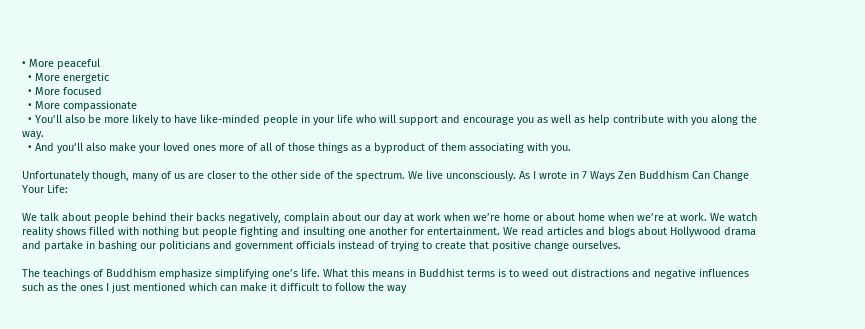• More peaceful
  • More energetic
  • More focused
  • More compassionate
  • You’ll also be more likely to have like-minded people in your life who will support and encourage you as well as help contribute with you along the way.
  • And you’ll also make your loved ones more of all of those things as a byproduct of them associating with you.

Unfortunately though, many of us are closer to the other side of the spectrum. We live unconsciously. As I wrote in 7 Ways Zen Buddhism Can Change Your Life:

We talk about people behind their backs negatively, complain about our day at work when we’re home or about home when we’re at work. We watch reality shows filled with nothing but people fighting and insulting one another for entertainment. We read articles and blogs about Hollywood drama and partake in bashing our politicians and government officials instead of trying to create that positive change ourselves.

The teachings of Buddhism emphasize simplifying one’s life. What this means in Buddhist terms is to weed out distractions and negative influences such as the ones I just mentioned which can make it difficult to follow the way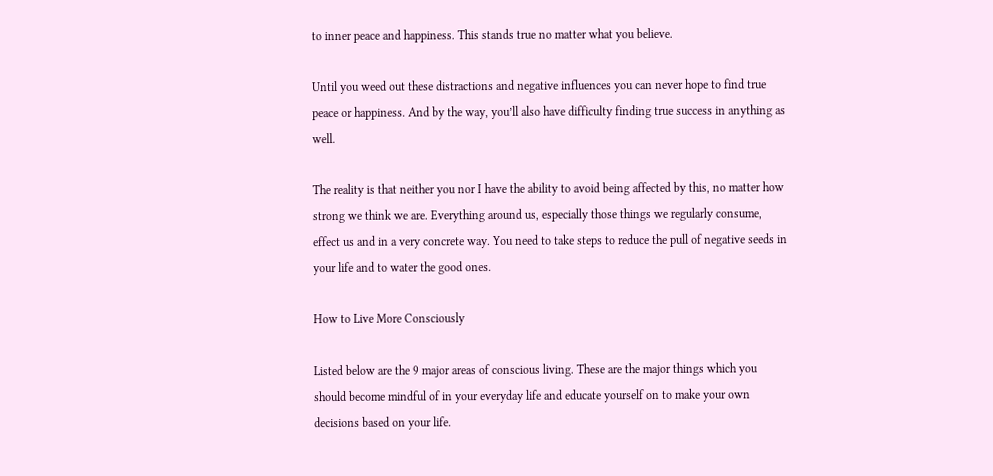to inner peace and happiness. This stands true no matter what you believe.

Until you weed out these distractions and negative influences you can never hope to find true peace or happiness. And by the way, you’ll also have difficulty finding true success in anything as well.

The reality is that neither you nor I have the ability to avoid being affected by this, no matter how strong we think we are. Everything around us, especially those things we regularly consume, effect us and in a very concrete way. You need to take steps to reduce the pull of negative seeds in your life and to water the good ones.

How to Live More Consciously

Listed below are the 9 major areas of conscious living. These are the major things which you should become mindful of in your everyday life and educate yourself on to make your own decisions based on your life.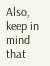Also, keep in mind that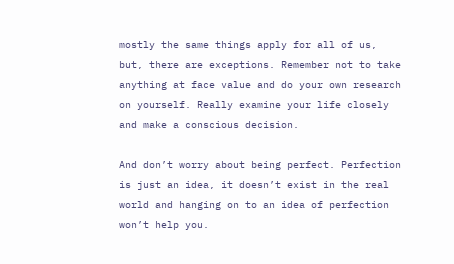mostly the same things apply for all of us, but, there are exceptions. Remember not to take anything at face value and do your own research on yourself. Really examine your life closely and make a conscious decision.

And don’t worry about being perfect. Perfection is just an idea, it doesn’t exist in the real world and hanging on to an idea of perfection won’t help you.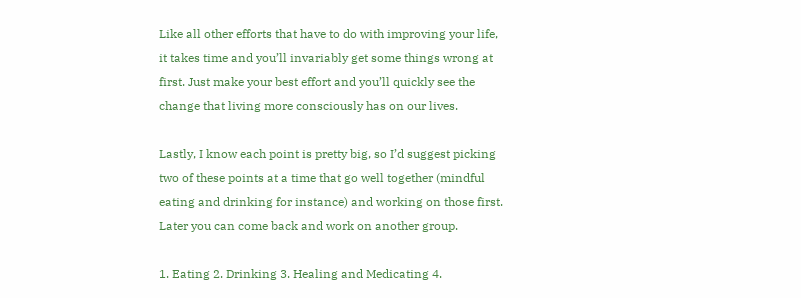Like all other efforts that have to do with improving your life, it takes time and you’ll invariably get some things wrong at first. Just make your best effort and you’ll quickly see the change that living more consciously has on our lives.

Lastly, I know each point is pretty big, so I’d suggest picking two of these points at a time that go well together (mindful eating and drinking for instance) and working on those first. Later you can come back and work on another group.

1. Eating 2. Drinking 3. Healing and Medicating 4.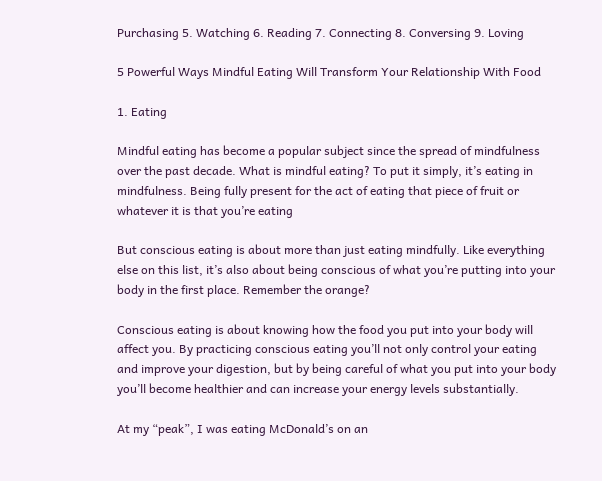Purchasing 5. Watching 6. Reading 7. Connecting 8. Conversing 9. Loving

5 Powerful Ways Mindful Eating Will Transform Your Relationship With Food

1. Eating

Mindful eating has become a popular subject since the spread of mindfulness over the past decade. What is mindful eating? To put it simply, it’s eating in mindfulness. Being fully present for the act of eating that piece of fruit or whatever it is that you’re eating

But conscious eating is about more than just eating mindfully. Like everything else on this list, it’s also about being conscious of what you’re putting into your body in the first place. Remember the orange?

Conscious eating is about knowing how the food you put into your body will affect you. By practicing conscious eating you’ll not only control your eating and improve your digestion, but by being careful of what you put into your body you’ll become healthier and can increase your energy levels substantially.

At my “peak”, I was eating McDonald’s on an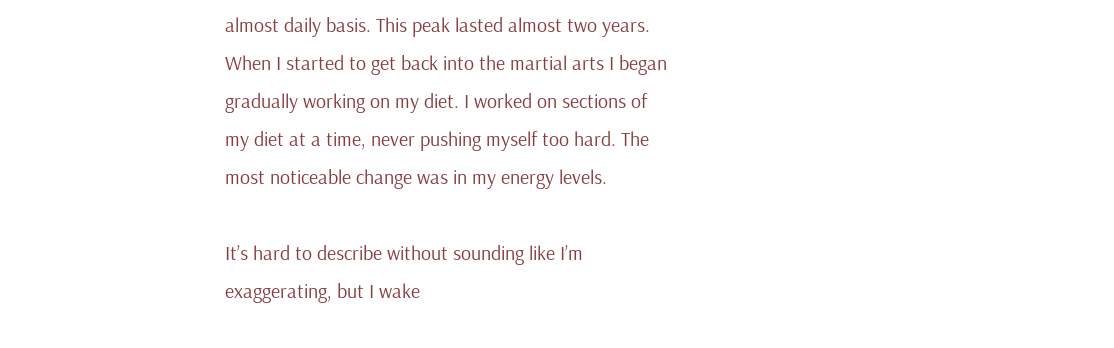almost daily basis. This peak lasted almost two years. When I started to get back into the martial arts I began gradually working on my diet. I worked on sections of my diet at a time, never pushing myself too hard. The most noticeable change was in my energy levels.

It’s hard to describe without sounding like I’m exaggerating, but I wake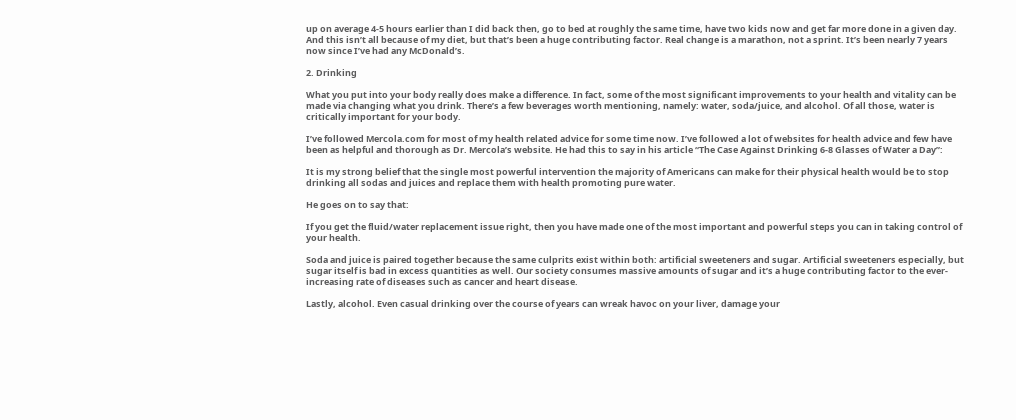up on average 4-5 hours earlier than I did back then, go to bed at roughly the same time, have two kids now and get far more done in a given day. And this isn’t all because of my diet, but that’s been a huge contributing factor. Real change is a marathon, not a sprint. It’s been nearly 7 years now since I’ve had any McDonald’s.

2. Drinking

What you put into your body really does make a difference. In fact, some of the most significant improvements to your health and vitality can be made via changing what you drink. There’s a few beverages worth mentioning, namely: water, soda/juice, and alcohol. Of all those, water is critically important for your body.

I’ve followed Mercola.com for most of my health related advice for some time now. I’ve followed a lot of websites for health advice and few have been as helpful and thorough as Dr. Mercola’s website. He had this to say in his article “The Case Against Drinking 6-8 Glasses of Water a Day”:

It is my strong belief that the single most powerful intervention the majority of Americans can make for their physical health would be to stop drinking all sodas and juices and replace them with health promoting pure water.

He goes on to say that:

If you get the fluid/water replacement issue right, then you have made one of the most important and powerful steps you can in taking control of your health.

Soda and juice is paired together because the same culprits exist within both: artificial sweeteners and sugar. Artificial sweeteners especially, but sugar itself is bad in excess quantities as well. Our society consumes massive amounts of sugar and it’s a huge contributing factor to the ever-increasing rate of diseases such as cancer and heart disease.

Lastly, alcohol. Even casual drinking over the course of years can wreak havoc on your liver, damage your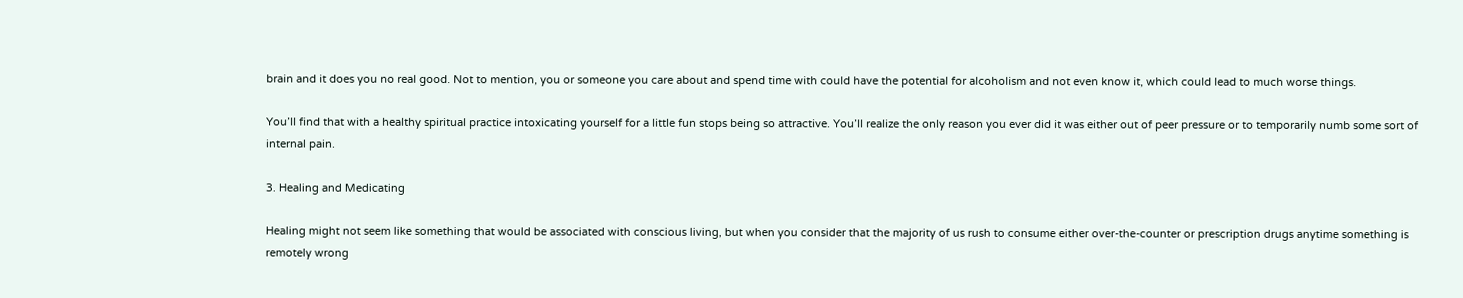brain and it does you no real good. Not to mention, you or someone you care about and spend time with could have the potential for alcoholism and not even know it, which could lead to much worse things.

You’ll find that with a healthy spiritual practice intoxicating yourself for a little fun stops being so attractive. You’ll realize the only reason you ever did it was either out of peer pressure or to temporarily numb some sort of internal pain.

3. Healing and Medicating

Healing might not seem like something that would be associated with conscious living, but when you consider that the majority of us rush to consume either over-the-counter or prescription drugs anytime something is remotely wrong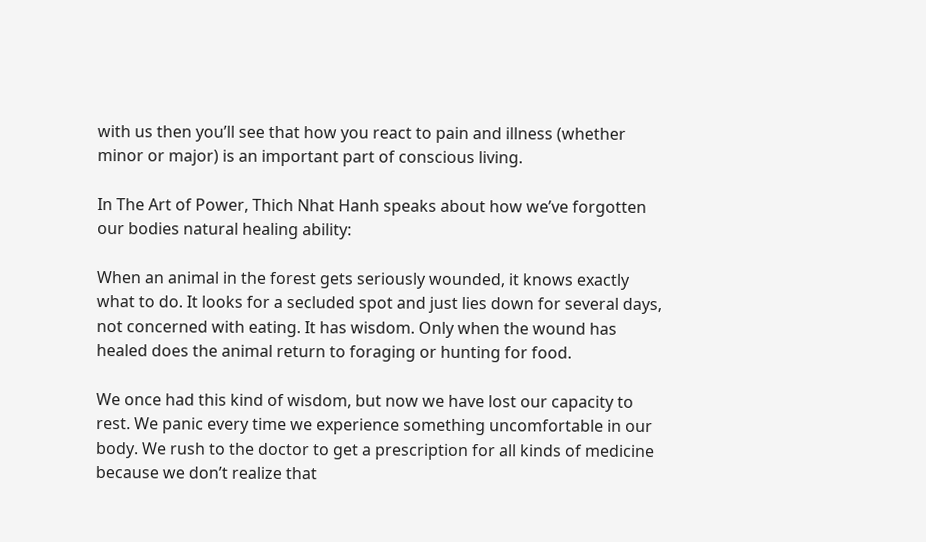with us then you’ll see that how you react to pain and illness (whether minor or major) is an important part of conscious living.

In The Art of Power, Thich Nhat Hanh speaks about how we’ve forgotten our bodies natural healing ability:

When an animal in the forest gets seriously wounded, it knows exactly what to do. It looks for a secluded spot and just lies down for several days, not concerned with eating. It has wisdom. Only when the wound has healed does the animal return to foraging or hunting for food.

We once had this kind of wisdom, but now we have lost our capacity to rest. We panic every time we experience something uncomfortable in our body. We rush to the doctor to get a prescription for all kinds of medicine because we don’t realize that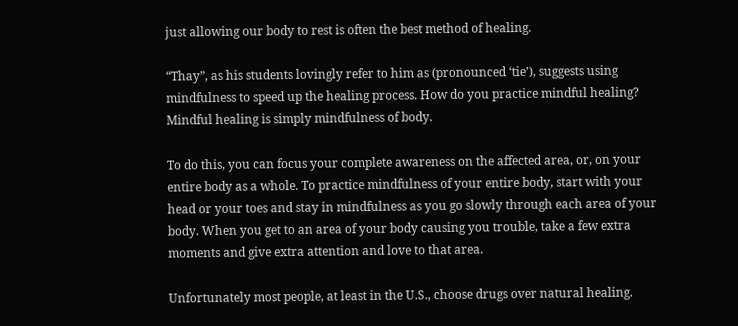just allowing our body to rest is often the best method of healing.

“Thay”, as his students lovingly refer to him as (pronounced ‘tie’), suggests using mindfulness to speed up the healing process. How do you practice mindful healing? Mindful healing is simply mindfulness of body.

To do this, you can focus your complete awareness on the affected area, or, on your entire body as a whole. To practice mindfulness of your entire body, start with your head or your toes and stay in mindfulness as you go slowly through each area of your body. When you get to an area of your body causing you trouble, take a few extra moments and give extra attention and love to that area.

Unfortunately most people, at least in the U.S., choose drugs over natural healing.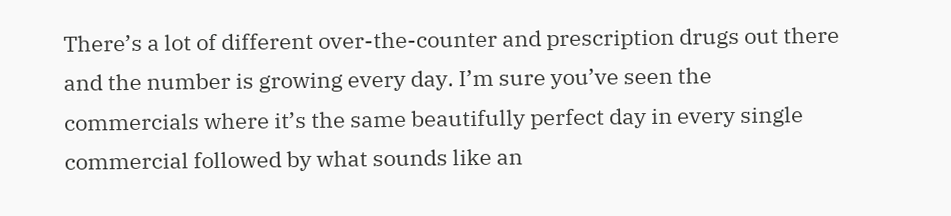There’s a lot of different over-the-counter and prescription drugs out there and the number is growing every day. I’m sure you’ve seen the commercials where it’s the same beautifully perfect day in every single commercial followed by what sounds like an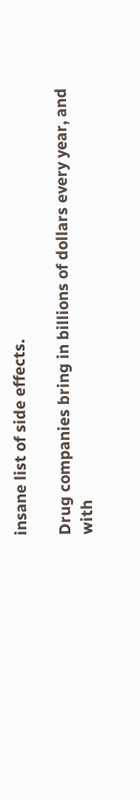insane list of side effects.

Drug companies bring in billions of dollars every year, and with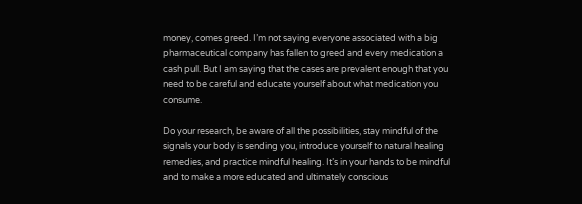money, comes greed. I’m not saying everyone associated with a big pharmaceutical company has fallen to greed and every medication a cash pull. But I am saying that the cases are prevalent enough that you need to be careful and educate yourself about what medication you consume.

Do your research, be aware of all the possibilities, stay mindful of the signals your body is sending you, introduce yourself to natural healing remedies, and practice mindful healing. It’s in your hands to be mindful and to make a more educated and ultimately conscious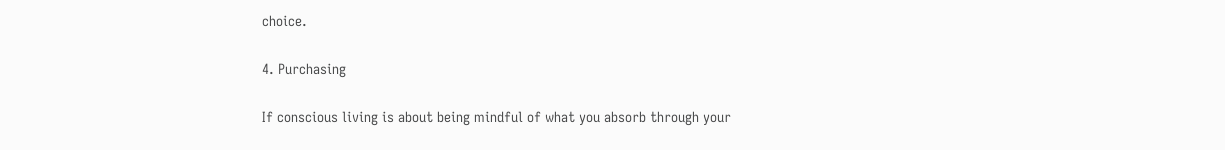choice.

4. Purchasing

If conscious living is about being mindful of what you absorb through your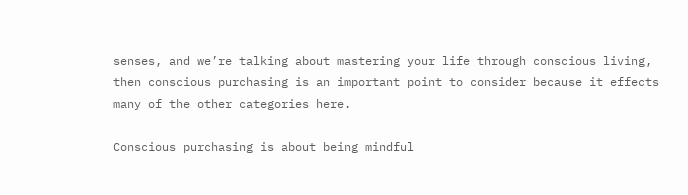senses, and we’re talking about mastering your life through conscious living, then conscious purchasing is an important point to consider because it effects many of the other categories here.

Conscious purchasing is about being mindful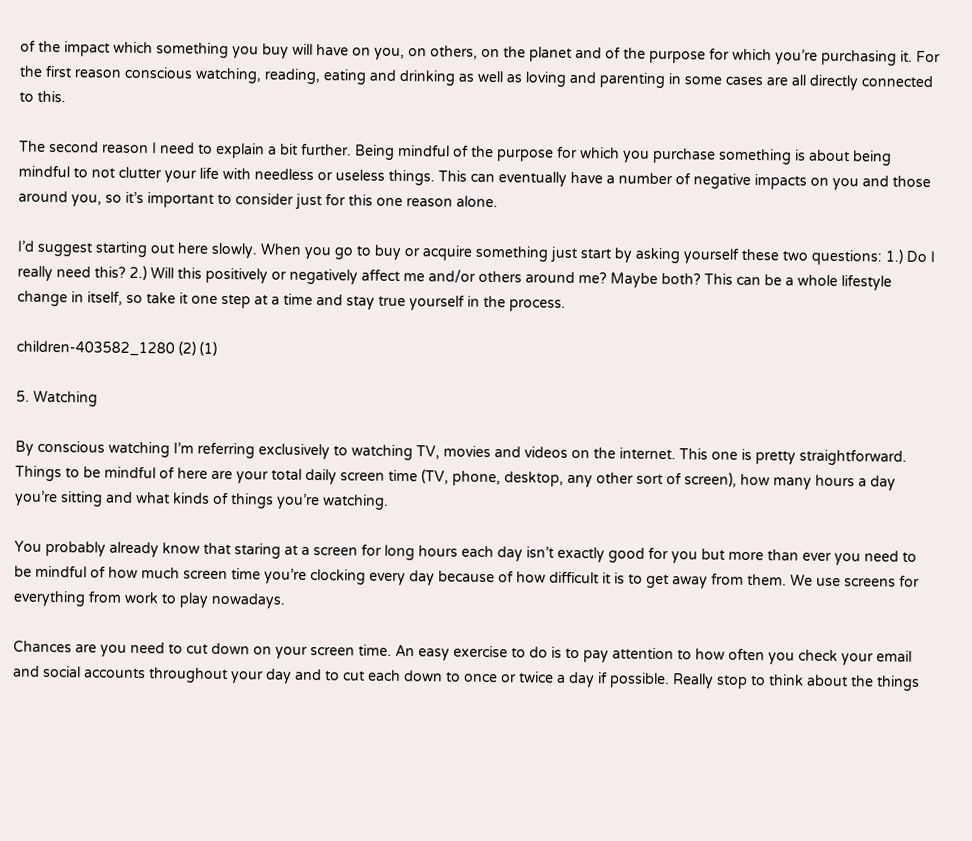of the impact which something you buy will have on you, on others, on the planet and of the purpose for which you’re purchasing it. For the first reason conscious watching, reading, eating and drinking as well as loving and parenting in some cases are all directly connected to this.

The second reason I need to explain a bit further. Being mindful of the purpose for which you purchase something is about being mindful to not clutter your life with needless or useless things. This can eventually have a number of negative impacts on you and those around you, so it’s important to consider just for this one reason alone.

I’d suggest starting out here slowly. When you go to buy or acquire something just start by asking yourself these two questions: 1.) Do I really need this? 2.) Will this positively or negatively affect me and/or others around me? Maybe both? This can be a whole lifestyle change in itself, so take it one step at a time and stay true yourself in the process.

children-403582_1280 (2) (1)

5. Watching

By conscious watching I’m referring exclusively to watching TV, movies and videos on the internet. This one is pretty straightforward. Things to be mindful of here are your total daily screen time (TV, phone, desktop, any other sort of screen), how many hours a day you’re sitting and what kinds of things you’re watching.

You probably already know that staring at a screen for long hours each day isn’t exactly good for you but more than ever you need to be mindful of how much screen time you’re clocking every day because of how difficult it is to get away from them. We use screens for everything from work to play nowadays.

Chances are you need to cut down on your screen time. An easy exercise to do is to pay attention to how often you check your email and social accounts throughout your day and to cut each down to once or twice a day if possible. Really stop to think about the things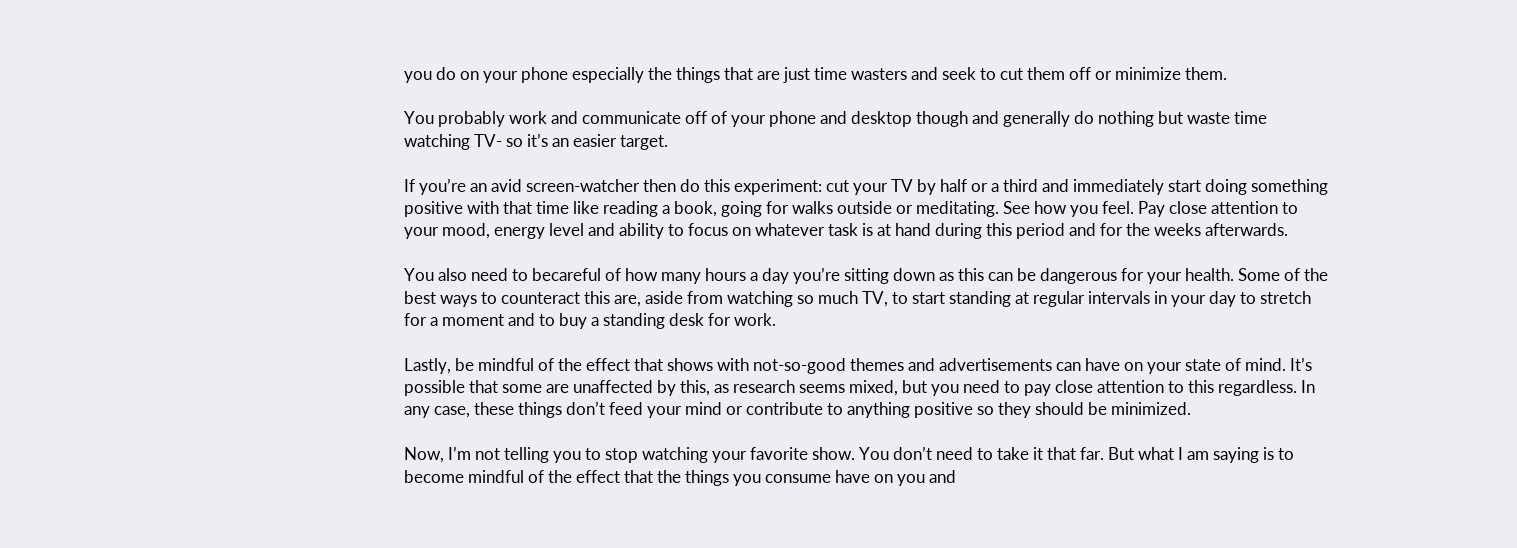you do on your phone especially the things that are just time wasters and seek to cut them off or minimize them.

You probably work and communicate off of your phone and desktop though and generally do nothing but waste time watching TV- so it’s an easier target.

If you’re an avid screen-watcher then do this experiment: cut your TV by half or a third and immediately start doing something positive with that time like reading a book, going for walks outside or meditating. See how you feel. Pay close attention to your mood, energy level and ability to focus on whatever task is at hand during this period and for the weeks afterwards.

You also need to becareful of how many hours a day you’re sitting down as this can be dangerous for your health. Some of the best ways to counteract this are, aside from watching so much TV, to start standing at regular intervals in your day to stretch for a moment and to buy a standing desk for work.

Lastly, be mindful of the effect that shows with not-so-good themes and advertisements can have on your state of mind. It’s possible that some are unaffected by this, as research seems mixed, but you need to pay close attention to this regardless. In any case, these things don’t feed your mind or contribute to anything positive so they should be minimized.

Now, I’m not telling you to stop watching your favorite show. You don’t need to take it that far. But what I am saying is to become mindful of the effect that the things you consume have on you and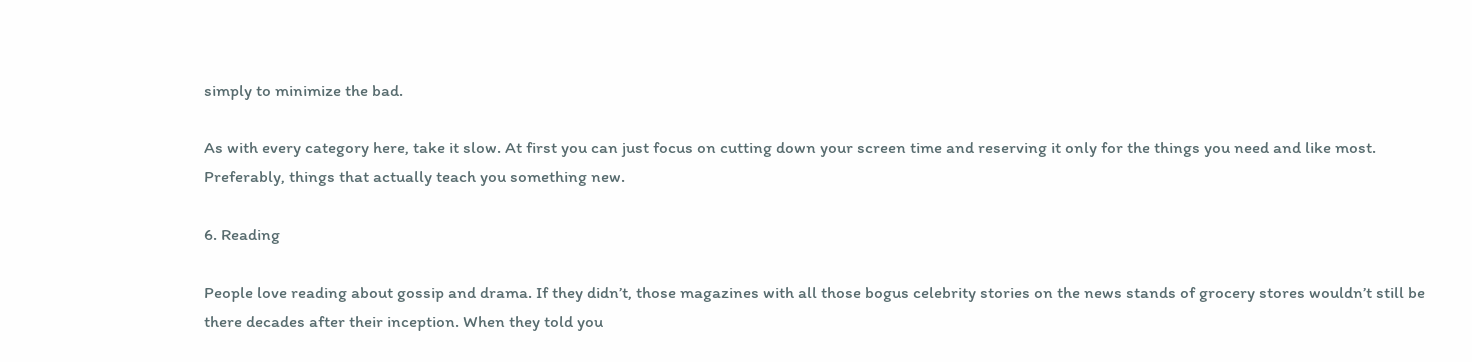simply to minimize the bad.

As with every category here, take it slow. At first you can just focus on cutting down your screen time and reserving it only for the things you need and like most. Preferably, things that actually teach you something new.

6. Reading

People love reading about gossip and drama. If they didn’t, those magazines with all those bogus celebrity stories on the news stands of grocery stores wouldn’t still be there decades after their inception. When they told you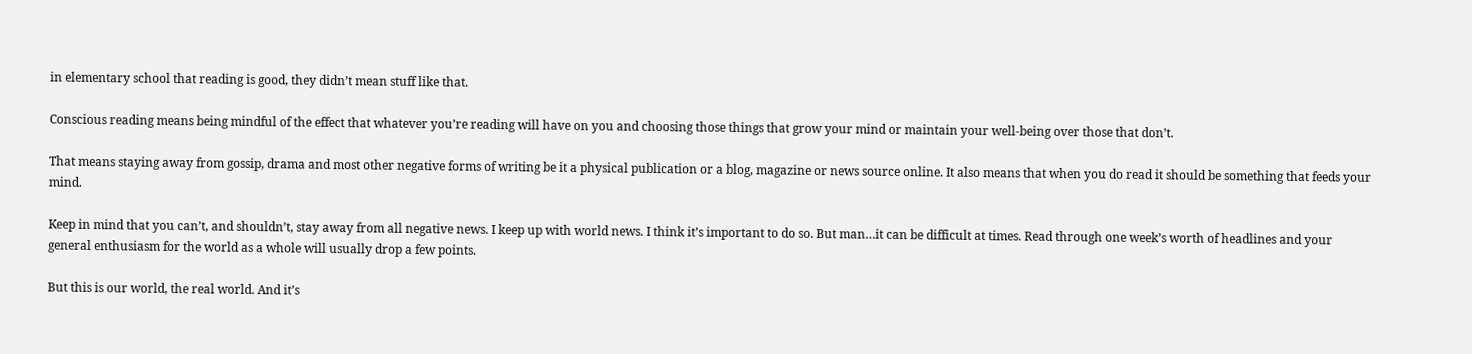in elementary school that reading is good, they didn’t mean stuff like that.

Conscious reading means being mindful of the effect that whatever you’re reading will have on you and choosing those things that grow your mind or maintain your well-being over those that don’t.

That means staying away from gossip, drama and most other negative forms of writing be it a physical publication or a blog, magazine or news source online. It also means that when you do read it should be something that feeds your mind.

Keep in mind that you can’t, and shouldn’t, stay away from all negative news. I keep up with world news. I think it’s important to do so. But man…it can be difficult at times. Read through one week’s worth of headlines and your general enthusiasm for the world as a whole will usually drop a few points.

But this is our world, the real world. And it’s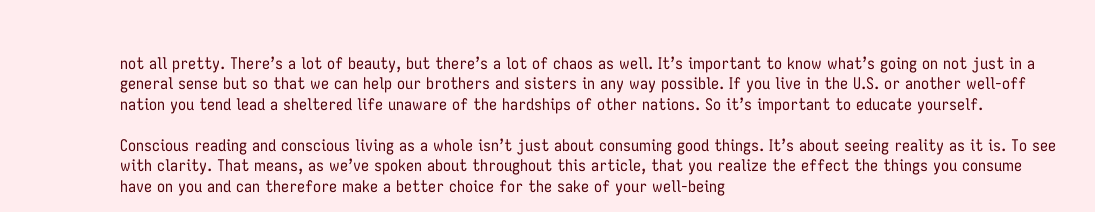not all pretty. There’s a lot of beauty, but there’s a lot of chaos as well. It’s important to know what’s going on not just in a general sense but so that we can help our brothers and sisters in any way possible. If you live in the U.S. or another well-off nation you tend lead a sheltered life unaware of the hardships of other nations. So it’s important to educate yourself.

Conscious reading and conscious living as a whole isn’t just about consuming good things. It’s about seeing reality as it is. To see with clarity. That means, as we’ve spoken about throughout this article, that you realize the effect the things you consume have on you and can therefore make a better choice for the sake of your well-being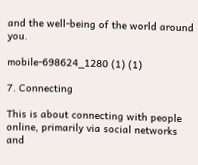and the well-being of the world around you.

mobile-698624_1280 (1) (1)

7. Connecting

This is about connecting with people online, primarily via social networks and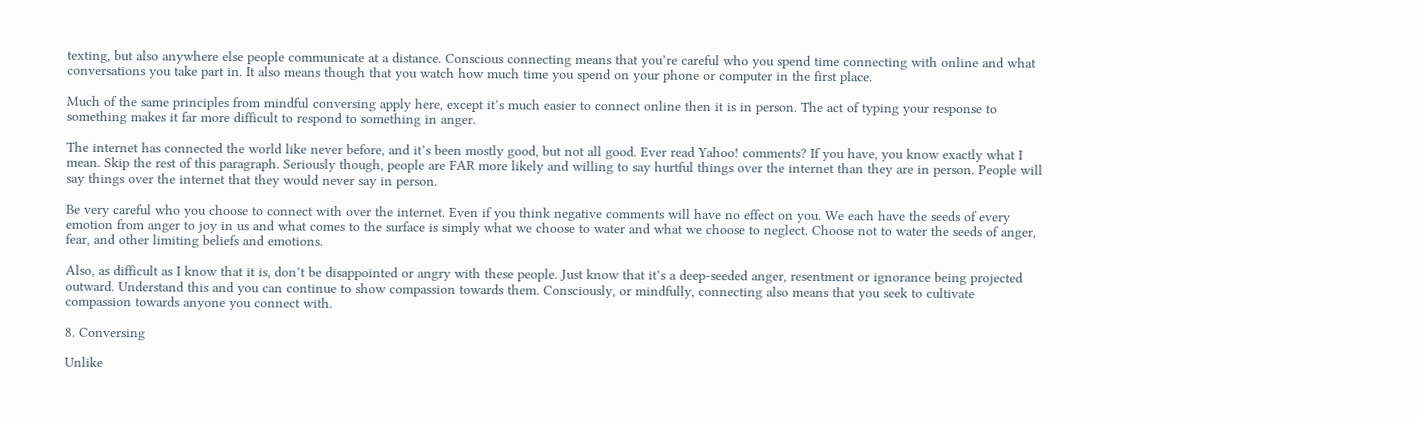texting, but also anywhere else people communicate at a distance. Conscious connecting means that you’re careful who you spend time connecting with online and what conversations you take part in. It also means though that you watch how much time you spend on your phone or computer in the first place.

Much of the same principles from mindful conversing apply here, except it’s much easier to connect online then it is in person. The act of typing your response to something makes it far more difficult to respond to something in anger.

The internet has connected the world like never before, and it’s been mostly good, but not all good. Ever read Yahoo! comments? If you have, you know exactly what I mean. Skip the rest of this paragraph. Seriously though, people are FAR more likely and willing to say hurtful things over the internet than they are in person. People will say things over the internet that they would never say in person.

Be very careful who you choose to connect with over the internet. Even if you think negative comments will have no effect on you. We each have the seeds of every emotion from anger to joy in us and what comes to the surface is simply what we choose to water and what we choose to neglect. Choose not to water the seeds of anger, fear, and other limiting beliefs and emotions.

Also, as difficult as I know that it is, don’t be disappointed or angry with these people. Just know that it’s a deep-seeded anger, resentment or ignorance being projected outward. Understand this and you can continue to show compassion towards them. Consciously, or mindfully, connecting also means that you seek to cultivate compassion towards anyone you connect with.

8. Conversing

Unlike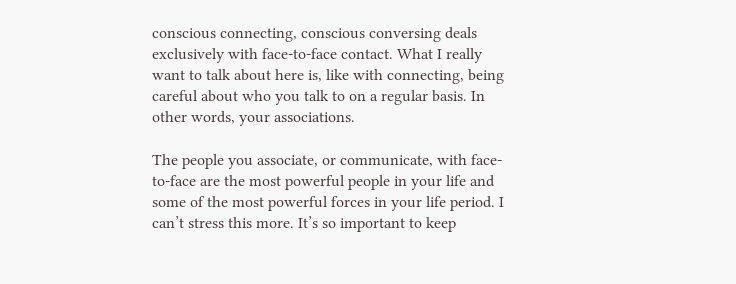conscious connecting, conscious conversing deals exclusively with face-to-face contact. What I really want to talk about here is, like with connecting, being careful about who you talk to on a regular basis. In other words, your associations.

The people you associate, or communicate, with face-to-face are the most powerful people in your life and some of the most powerful forces in your life period. I can’t stress this more. It’s so important to keep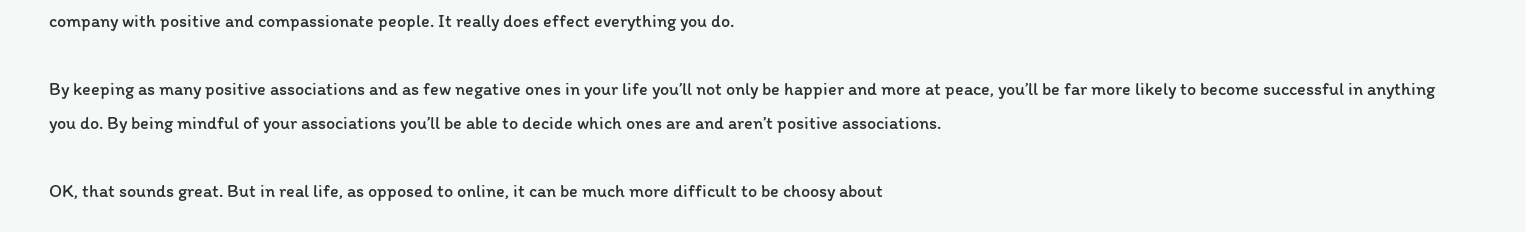company with positive and compassionate people. It really does effect everything you do.

By keeping as many positive associations and as few negative ones in your life you’ll not only be happier and more at peace, you’ll be far more likely to become successful in anything you do. By being mindful of your associations you’ll be able to decide which ones are and aren’t positive associations.

OK, that sounds great. But in real life, as opposed to online, it can be much more difficult to be choosy about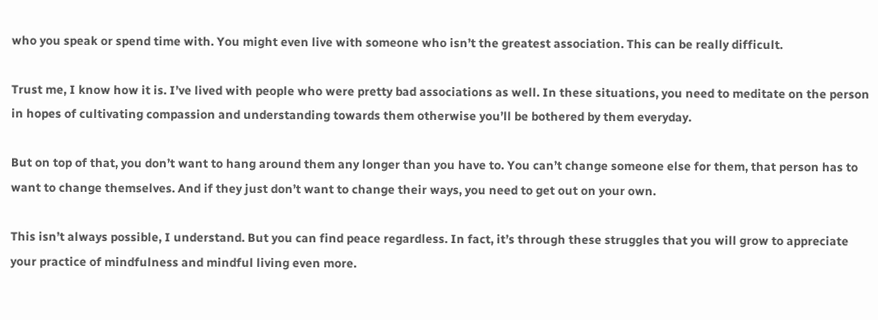who you speak or spend time with. You might even live with someone who isn’t the greatest association. This can be really difficult.

Trust me, I know how it is. I’ve lived with people who were pretty bad associations as well. In these situations, you need to meditate on the person in hopes of cultivating compassion and understanding towards them otherwise you’ll be bothered by them everyday.

But on top of that, you don’t want to hang around them any longer than you have to. You can’t change someone else for them, that person has to want to change themselves. And if they just don’t want to change their ways, you need to get out on your own.

This isn’t always possible, I understand. But you can find peace regardless. In fact, it’s through these struggles that you will grow to appreciate your practice of mindfulness and mindful living even more.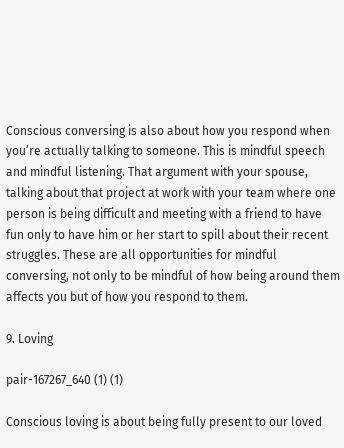Conscious conversing is also about how you respond when you’re actually talking to someone. This is mindful speech and mindful listening. That argument with your spouse, talking about that project at work with your team where one person is being difficult and meeting with a friend to have fun only to have him or her start to spill about their recent struggles. These are all opportunities for mindful conversing, not only to be mindful of how being around them affects you but of how you respond to them.

9. Loving

pair-167267_640 (1) (1)

Conscious loving is about being fully present to our loved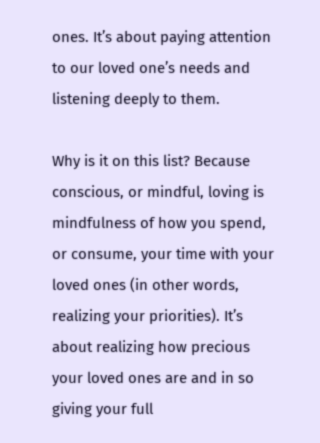ones. It’s about paying attention to our loved one’s needs and listening deeply to them.

Why is it on this list? Because conscious, or mindful, loving is mindfulness of how you spend, or consume, your time with your loved ones (in other words, realizing your priorities). It’s about realizing how precious your loved ones are and in so giving your full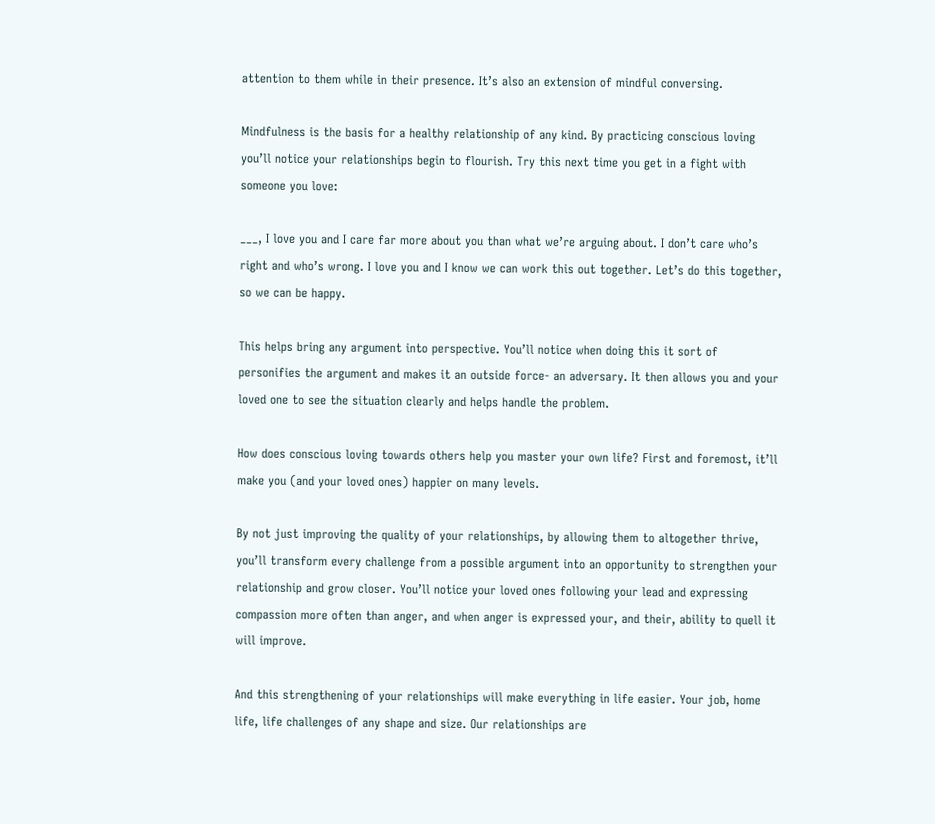attention to them while in their presence. It’s also an extension of mindful conversing.

Mindfulness is the basis for a healthy relationship of any kind. By practicing conscious loving you’ll notice your relationships begin to flourish. Try this next time you get in a fight with someone you love:

___, I love you and I care far more about you than what we’re arguing about. I don’t care who’s right and who’s wrong. I love you and I know we can work this out together. Let’s do this together, so we can be happy.

This helps bring any argument into perspective. You’ll notice when doing this it sort of personifies the argument and makes it an outside force- an adversary. It then allows you and your loved one to see the situation clearly and helps handle the problem.

How does conscious loving towards others help you master your own life? First and foremost, it’ll make you (and your loved ones) happier on many levels.

By not just improving the quality of your relationships, by allowing them to altogether thrive, you’ll transform every challenge from a possible argument into an opportunity to strengthen your relationship and grow closer. You’ll notice your loved ones following your lead and expressing compassion more often than anger, and when anger is expressed your, and their, ability to quell it will improve.

And this strengthening of your relationships will make everything in life easier. Your job, home life, life challenges of any shape and size. Our relationships are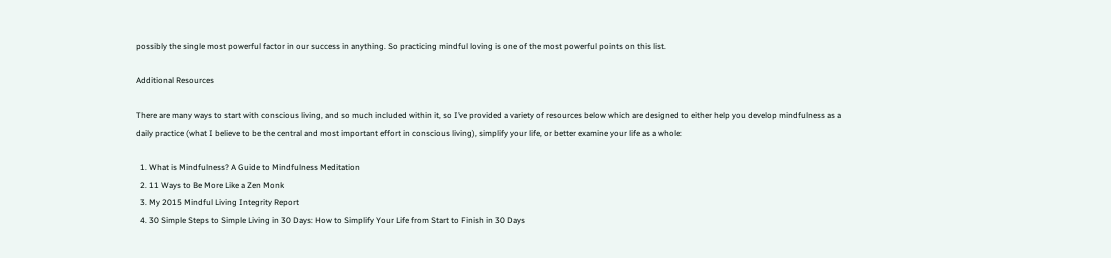possibly the single most powerful factor in our success in anything. So practicing mindful loving is one of the most powerful points on this list.

Additional Resources

There are many ways to start with conscious living, and so much included within it, so I’ve provided a variety of resources below which are designed to either help you develop mindfulness as a daily practice (what I believe to be the central and most important effort in conscious living), simplify your life, or better examine your life as a whole:

  1. What is Mindfulness? A Guide to Mindfulness Meditation
  2. 11 Ways to Be More Like a Zen Monk
  3. My 2015 Mindful Living Integrity Report
  4. 30 Simple Steps to Simple Living in 30 Days: How to Simplify Your Life from Start to Finish in 30 Days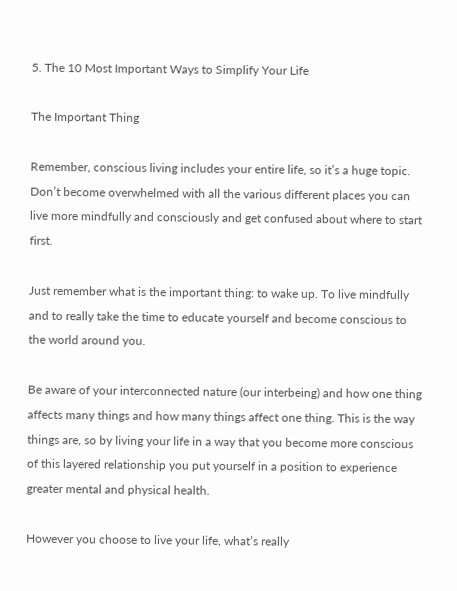5. The 10 Most Important Ways to Simplify Your Life

The Important Thing

Remember, conscious living includes your entire life, so it’s a huge topic. Don’t become overwhelmed with all the various different places you can live more mindfully and consciously and get confused about where to start first.

Just remember what is the important thing: to wake up. To live mindfully and to really take the time to educate yourself and become conscious to the world around you.

Be aware of your interconnected nature (our interbeing) and how one thing affects many things and how many things affect one thing. This is the way things are, so by living your life in a way that you become more conscious of this layered relationship you put yourself in a position to experience greater mental and physical health.

However you choose to live your life, what’s really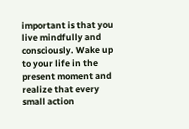important is that you live mindfully and consciously. Wake up to your life in the present moment and realize that every small action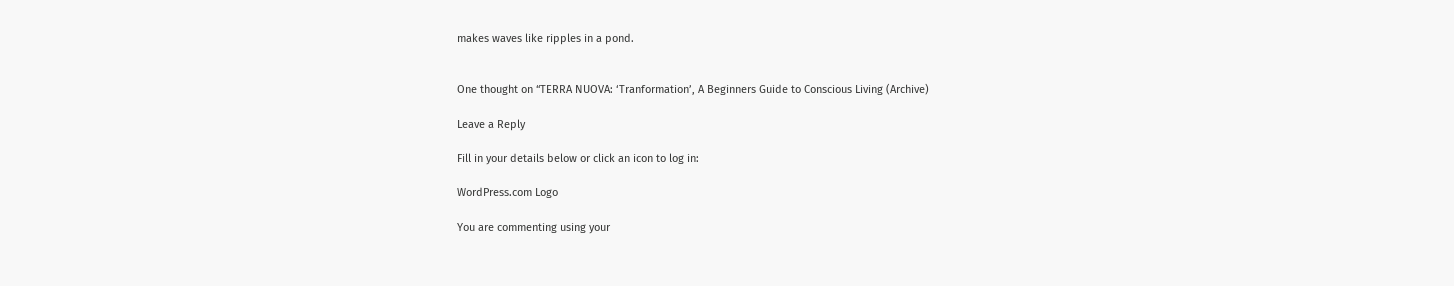makes waves like ripples in a pond.


One thought on “TERRA NUOVA: ‘Tranformation’, A Beginners Guide to Conscious Living (Archive)

Leave a Reply

Fill in your details below or click an icon to log in:

WordPress.com Logo

You are commenting using your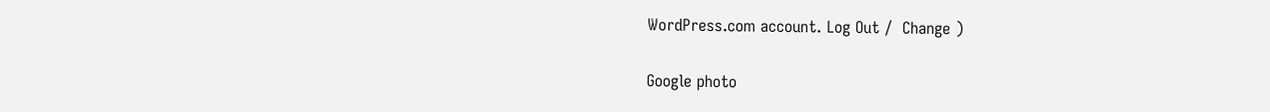WordPress.com account. Log Out /  Change )

Google photo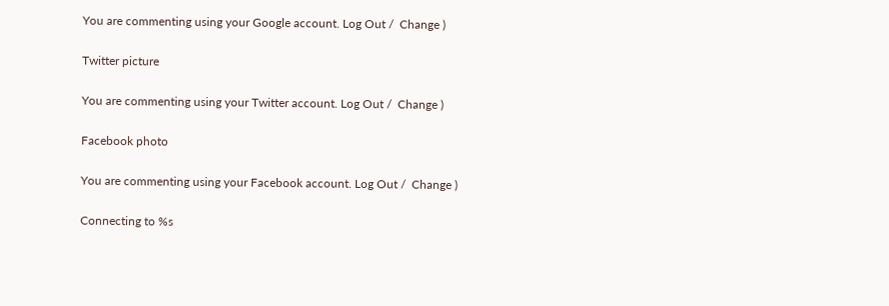You are commenting using your Google account. Log Out /  Change )

Twitter picture

You are commenting using your Twitter account. Log Out /  Change )

Facebook photo

You are commenting using your Facebook account. Log Out /  Change )

Connecting to %s